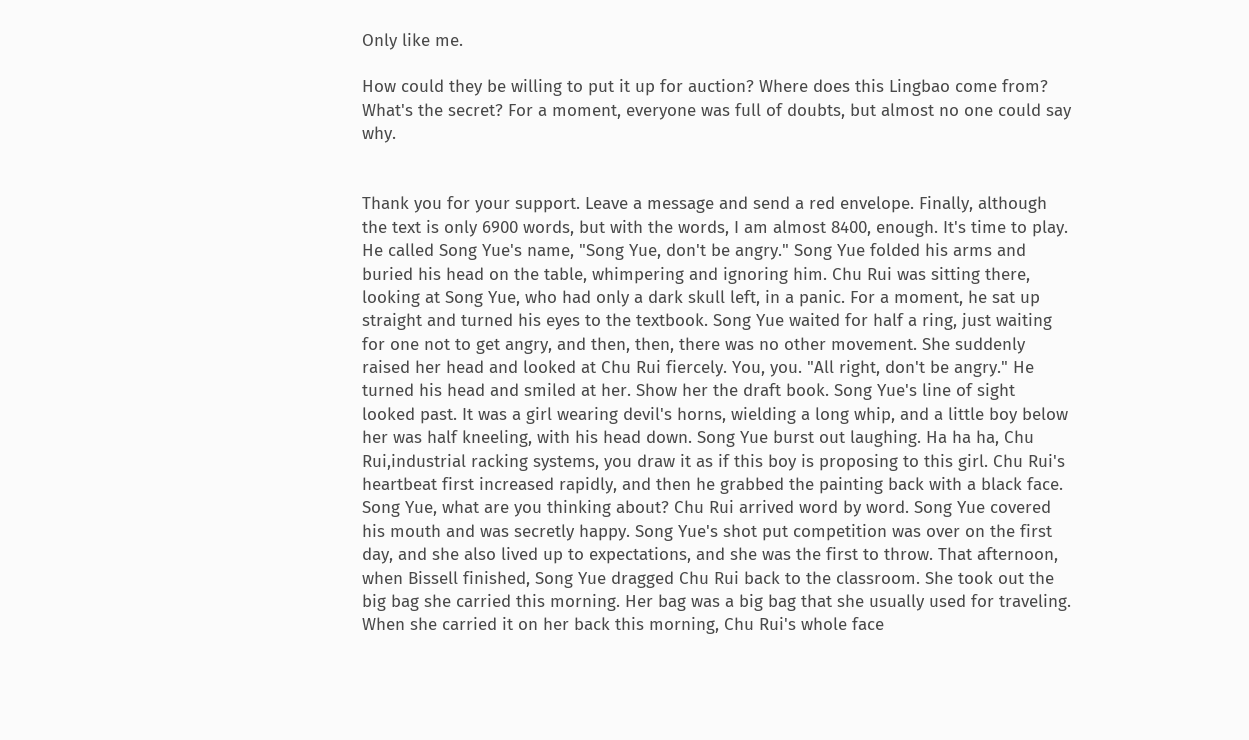Only like me.

How could they be willing to put it up for auction? Where does this Lingbao come from? What's the secret? For a moment, everyone was full of doubts, but almost no one could say why.


Thank you for your support. Leave a message and send a red envelope. Finally, although the text is only 6900 words, but with the words, I am almost 8400, enough. It's time to play. He called Song Yue's name, "Song Yue, don't be angry." Song Yue folded his arms and buried his head on the table, whimpering and ignoring him. Chu Rui was sitting there, looking at Song Yue, who had only a dark skull left, in a panic. For a moment, he sat up straight and turned his eyes to the textbook. Song Yue waited for half a ring, just waiting for one not to get angry, and then, then, there was no other movement. She suddenly raised her head and looked at Chu Rui fiercely. You, you. "All right, don't be angry." He turned his head and smiled at her. Show her the draft book. Song Yue's line of sight looked past. It was a girl wearing devil's horns, wielding a long whip, and a little boy below her was half kneeling, with his head down. Song Yue burst out laughing. Ha ha ha, Chu Rui,industrial racking systems, you draw it as if this boy is proposing to this girl. Chu Rui's heartbeat first increased rapidly, and then he grabbed the painting back with a black face. Song Yue, what are you thinking about? Chu Rui arrived word by word. Song Yue covered his mouth and was secretly happy. Song Yue's shot put competition was over on the first day, and she also lived up to expectations, and she was the first to throw. That afternoon, when Bissell finished, Song Yue dragged Chu Rui back to the classroom. She took out the big bag she carried this morning. Her bag was a big bag that she usually used for traveling. When she carried it on her back this morning, Chu Rui's whole face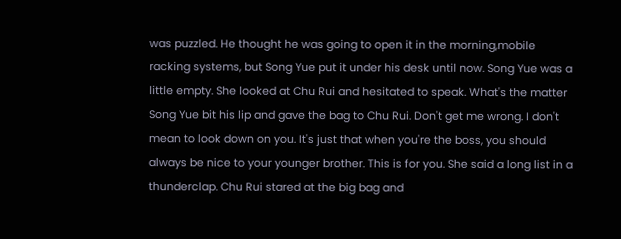was puzzled. He thought he was going to open it in the morning,mobile racking systems, but Song Yue put it under his desk until now. Song Yue was a little empty. She looked at Chu Rui and hesitated to speak. What's the matter Song Yue bit his lip and gave the bag to Chu Rui. Don't get me wrong. I don't mean to look down on you. It's just that when you're the boss, you should always be nice to your younger brother. This is for you. She said a long list in a thunderclap. Chu Rui stared at the big bag and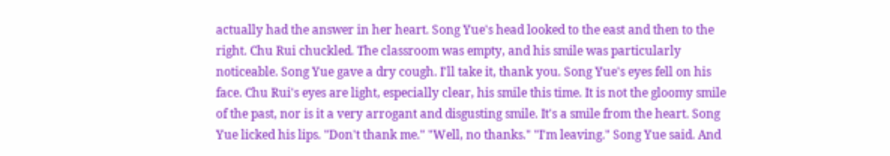actually had the answer in her heart. Song Yue's head looked to the east and then to the right. Chu Rui chuckled. The classroom was empty, and his smile was particularly noticeable. Song Yue gave a dry cough. I'll take it, thank you. Song Yue's eyes fell on his face. Chu Rui's eyes are light, especially clear, his smile this time. It is not the gloomy smile of the past, nor is it a very arrogant and disgusting smile. It's a smile from the heart. Song Yue licked his lips. "Don't thank me." "Well, no thanks." "I'm leaving." Song Yue said. And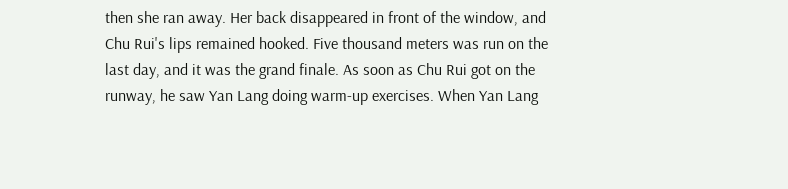then she ran away. Her back disappeared in front of the window, and Chu Rui's lips remained hooked. Five thousand meters was run on the last day, and it was the grand finale. As soon as Chu Rui got on the runway, he saw Yan Lang doing warm-up exercises. When Yan Lang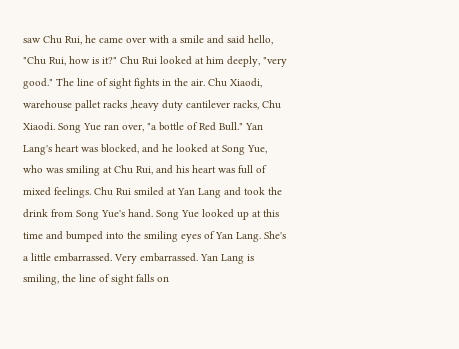saw Chu Rui, he came over with a smile and said hello, "Chu Rui, how is it?" Chu Rui looked at him deeply, "very good." The line of sight fights in the air. Chu Xiaodi, warehouse pallet racks ,heavy duty cantilever racks, Chu Xiaodi. Song Yue ran over, "a bottle of Red Bull." Yan Lang's heart was blocked, and he looked at Song Yue, who was smiling at Chu Rui, and his heart was full of mixed feelings. Chu Rui smiled at Yan Lang and took the drink from Song Yue's hand. Song Yue looked up at this time and bumped into the smiling eyes of Yan Lang. She's a little embarrassed. Very embarrassed. Yan Lang is smiling, the line of sight falls on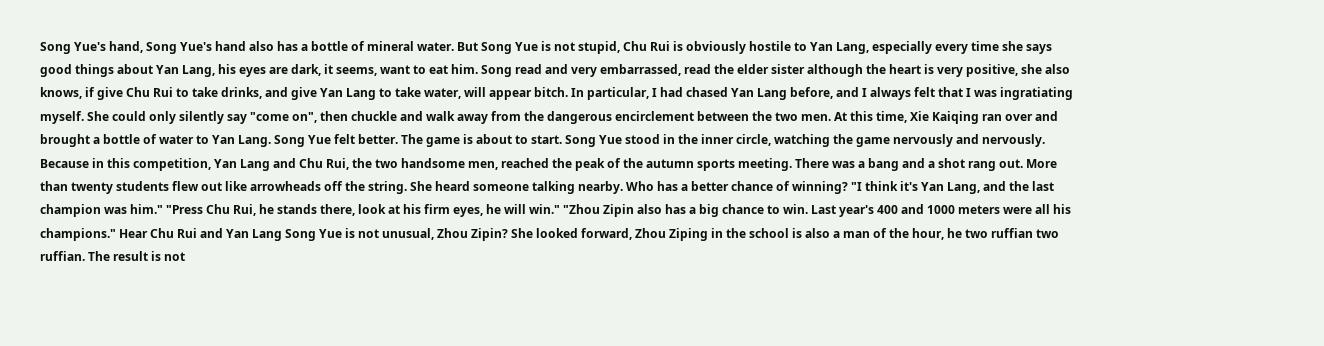Song Yue's hand, Song Yue's hand also has a bottle of mineral water. But Song Yue is not stupid, Chu Rui is obviously hostile to Yan Lang, especially every time she says good things about Yan Lang, his eyes are dark, it seems, want to eat him. Song read and very embarrassed, read the elder sister although the heart is very positive, she also knows, if give Chu Rui to take drinks, and give Yan Lang to take water, will appear bitch. In particular, I had chased Yan Lang before, and I always felt that I was ingratiating myself. She could only silently say "come on", then chuckle and walk away from the dangerous encirclement between the two men. At this time, Xie Kaiqing ran over and brought a bottle of water to Yan Lang. Song Yue felt better. The game is about to start. Song Yue stood in the inner circle, watching the game nervously and nervously. Because in this competition, Yan Lang and Chu Rui, the two handsome men, reached the peak of the autumn sports meeting. There was a bang and a shot rang out. More than twenty students flew out like arrowheads off the string. She heard someone talking nearby. Who has a better chance of winning? "I think it's Yan Lang, and the last champion was him." "Press Chu Rui, he stands there, look at his firm eyes, he will win." "Zhou Zipin also has a big chance to win. Last year's 400 and 1000 meters were all his champions." Hear Chu Rui and Yan Lang Song Yue is not unusual, Zhou Zipin? She looked forward, Zhou Ziping in the school is also a man of the hour, he two ruffian two ruffian. The result is not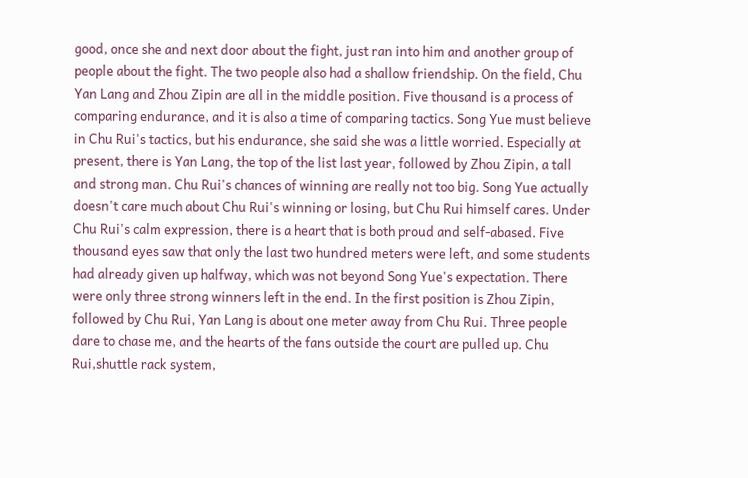good, once she and next door about the fight, just ran into him and another group of people about the fight. The two people also had a shallow friendship. On the field, Chu Yan Lang and Zhou Zipin are all in the middle position. Five thousand is a process of comparing endurance, and it is also a time of comparing tactics. Song Yue must believe in Chu Rui's tactics, but his endurance, she said she was a little worried. Especially at present, there is Yan Lang, the top of the list last year, followed by Zhou Zipin, a tall and strong man. Chu Rui's chances of winning are really not too big. Song Yue actually doesn't care much about Chu Rui's winning or losing, but Chu Rui himself cares. Under Chu Rui's calm expression, there is a heart that is both proud and self-abased. Five thousand eyes saw that only the last two hundred meters were left, and some students had already given up halfway, which was not beyond Song Yue's expectation. There were only three strong winners left in the end. In the first position is Zhou Zipin, followed by Chu Rui, Yan Lang is about one meter away from Chu Rui. Three people dare to chase me, and the hearts of the fans outside the court are pulled up. Chu Rui,shuttle rack system,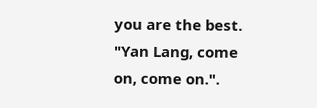you are the best. "Yan Lang, come on, come on.".